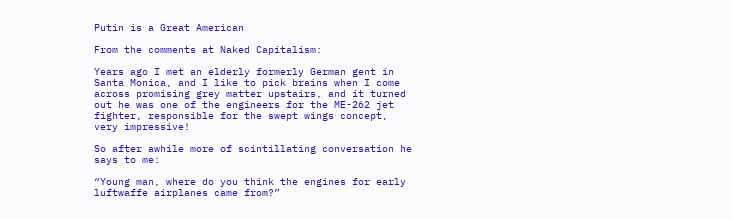Putin is a Great American

From the comments at Naked Capitalism:

Years ago I met an elderly formerly German gent in Santa Monica, and I like to pick brains when I come across promising grey matter upstairs, and it turned out he was one of the engineers for the ME-262 jet fighter, responsible for the swept wings concept, very impressive!

So after awhile more of scintillating conversation he says to me:

“Young man, where do you think the engines for early luftwaffe airplanes came from?”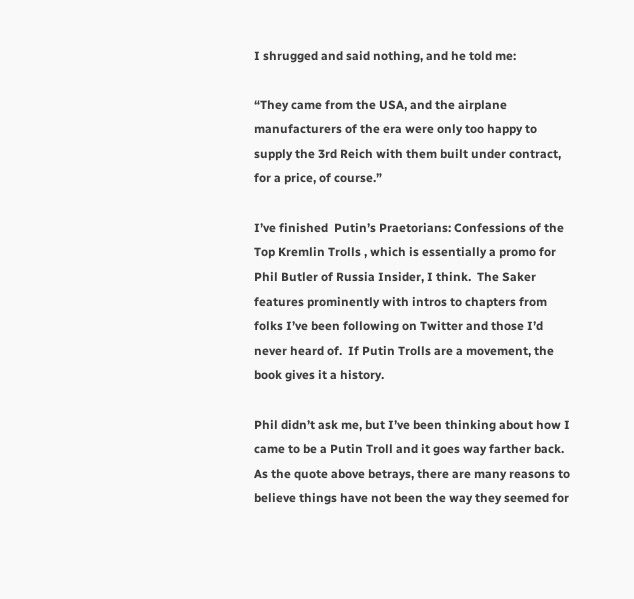I shrugged and said nothing, and he told me:

“They came from the USA, and the airplane manufacturers of the era were only too happy to supply the 3rd Reich with them built under contract, for a price, of course.”

I’ve finished  Putin’s Praetorians: Confessions of the Top Kremlin Trolls , which is essentially a promo for Phil Butler of Russia Insider, I think.  The Saker features prominently with intros to chapters from folks I’ve been following on Twitter and those I’d never heard of.  If Putin Trolls are a movement, the book gives it a history.

Phil didn’t ask me, but I’ve been thinking about how I came to be a Putin Troll and it goes way farther back.  As the quote above betrays, there are many reasons to believe things have not been the way they seemed for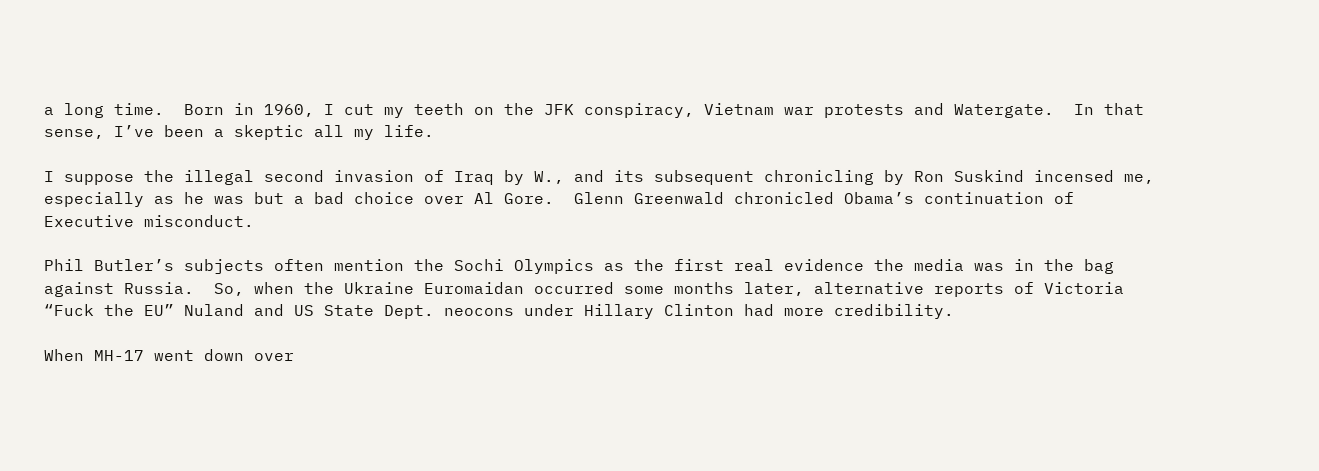a long time.  Born in 1960, I cut my teeth on the JFK conspiracy, Vietnam war protests and Watergate.  In that sense, I’ve been a skeptic all my life.

I suppose the illegal second invasion of Iraq by W., and its subsequent chronicling by Ron Suskind incensed me, especially as he was but a bad choice over Al Gore.  Glenn Greenwald chronicled Obama’s continuation of Executive misconduct.

Phil Butler’s subjects often mention the Sochi Olympics as the first real evidence the media was in the bag against Russia.  So, when the Ukraine Euromaidan occurred some months later, alternative reports of Victoria “Fuck the EU” Nuland and US State Dept. neocons under Hillary Clinton had more credibility.

When MH-17 went down over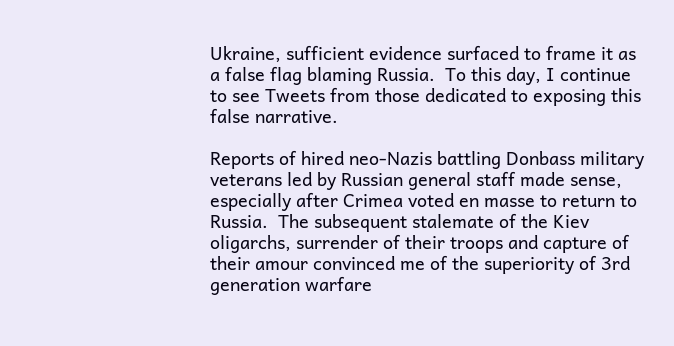Ukraine, sufficient evidence surfaced to frame it as a false flag blaming Russia.  To this day, I continue to see Tweets from those dedicated to exposing this false narrative.

Reports of hired neo-Nazis battling Donbass military veterans led by Russian general staff made sense, especially after Crimea voted en masse to return to Russia.  The subsequent stalemate of the Kiev oligarchs, surrender of their troops and capture of their amour convinced me of the superiority of 3rd generation warfare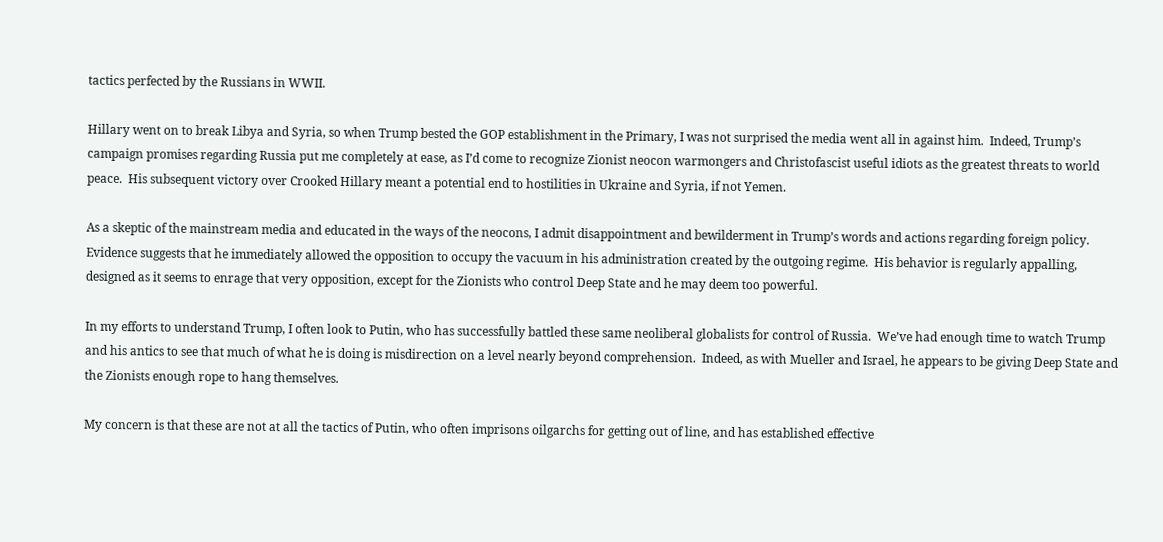tactics perfected by the Russians in WWII.

Hillary went on to break Libya and Syria, so when Trump bested the GOP establishment in the Primary, I was not surprised the media went all in against him.  Indeed, Trump’s campaign promises regarding Russia put me completely at ease, as I’d come to recognize Zionist neocon warmongers and Christofascist useful idiots as the greatest threats to world peace.  His subsequent victory over Crooked Hillary meant a potential end to hostilities in Ukraine and Syria, if not Yemen.

As a skeptic of the mainstream media and educated in the ways of the neocons, I admit disappointment and bewilderment in Trump’s words and actions regarding foreign policy.  Evidence suggests that he immediately allowed the opposition to occupy the vacuum in his administration created by the outgoing regime.  His behavior is regularly appalling, designed as it seems to enrage that very opposition, except for the Zionists who control Deep State and he may deem too powerful.

In my efforts to understand Trump, I often look to Putin, who has successfully battled these same neoliberal globalists for control of Russia.  We’ve had enough time to watch Trump and his antics to see that much of what he is doing is misdirection on a level nearly beyond comprehension.  Indeed, as with Mueller and Israel, he appears to be giving Deep State and the Zionists enough rope to hang themselves.

My concern is that these are not at all the tactics of Putin, who often imprisons oilgarchs for getting out of line, and has established effective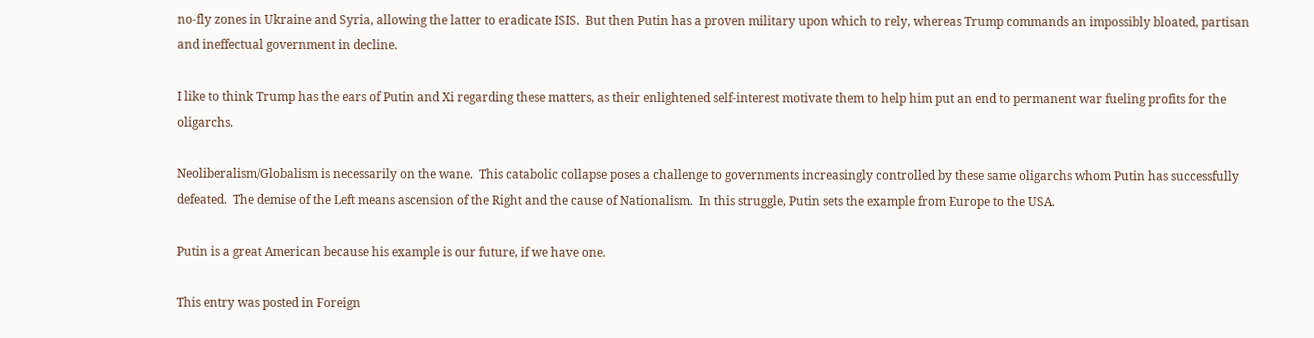no-fly zones in Ukraine and Syria, allowing the latter to eradicate ISIS.  But then Putin has a proven military upon which to rely, whereas Trump commands an impossibly bloated, partisan and ineffectual government in decline.

I like to think Trump has the ears of Putin and Xi regarding these matters, as their enlightened self-interest motivate them to help him put an end to permanent war fueling profits for the oligarchs.

Neoliberalism/Globalism is necessarily on the wane.  This catabolic collapse poses a challenge to governments increasingly controlled by these same oligarchs whom Putin has successfully defeated.  The demise of the Left means ascension of the Right and the cause of Nationalism.  In this struggle, Putin sets the example from Europe to the USA.

Putin is a great American because his example is our future, if we have one.

This entry was posted in Foreign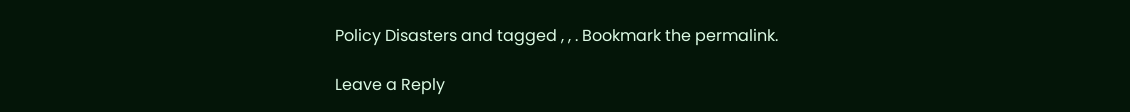Policy Disasters and tagged , , . Bookmark the permalink.

Leave a Reply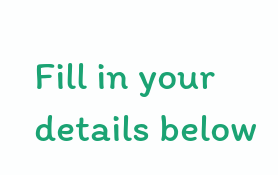Fill in your details below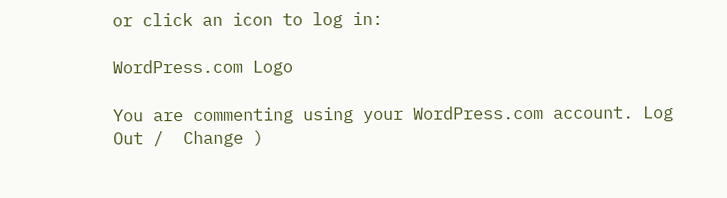or click an icon to log in:

WordPress.com Logo

You are commenting using your WordPress.com account. Log Out /  Change )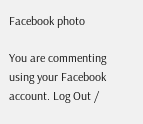Facebook photo

You are commenting using your Facebook account. Log Out /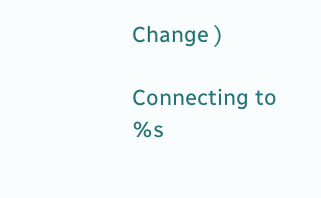Change )

Connecting to %s